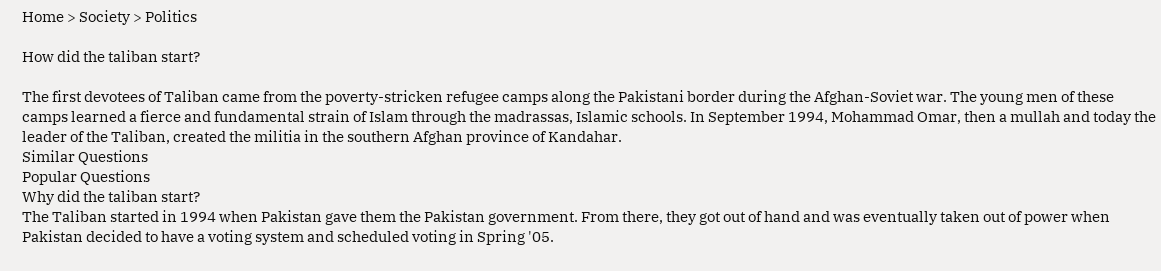Home > Society > Politics

How did the taliban start?

The first devotees of Taliban came from the poverty-stricken refugee camps along the Pakistani border during the Afghan-Soviet war. The young men of these camps learned a fierce and fundamental strain of Islam through the madrassas, Islamic schools. In September 1994, Mohammad Omar, then a mullah and today the leader of the Taliban, created the militia in the southern Afghan province of Kandahar.
Similar Questions
Popular Questions
Why did the taliban start?
The Taliban started in 1994 when Pakistan gave them the Pakistan government. From there, they got out of hand and was eventually taken out of power when Pakistan decided to have a voting system and scheduled voting in Spring '05.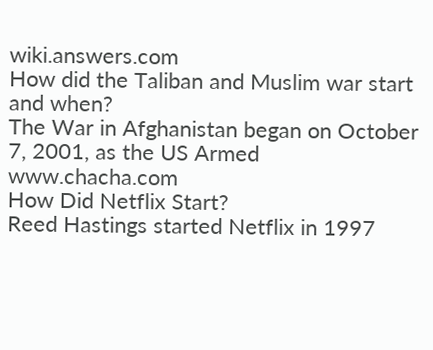wiki.answers.com
How did the Taliban and Muslim war start and when?
The War in Afghanistan began on October 7, 2001, as the US Armed  www.chacha.com
How Did Netflix Start?
Reed Hastings started Netflix in 1997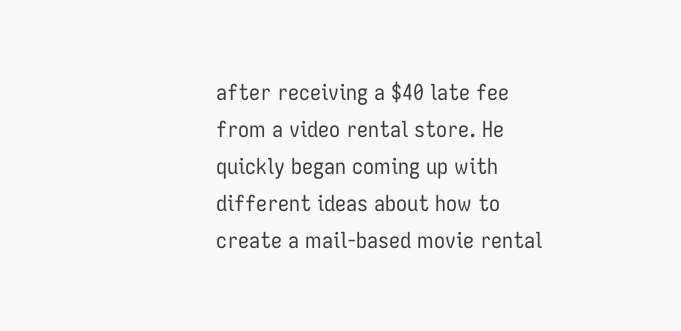after receiving a $40 late fee from a video rental store. He quickly began coming up with different ideas about how to create a mail-based movie rental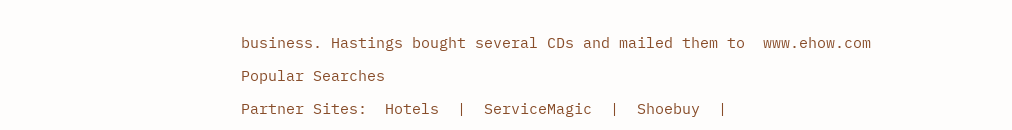business. Hastings bought several CDs and mailed them to  www.ehow.com

Popular Searches

Partner Sites:  Hotels  |  ServiceMagic  |  Shoebuy  |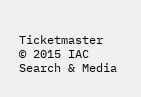Ticketmaster
© 2015 IAC Search & Media